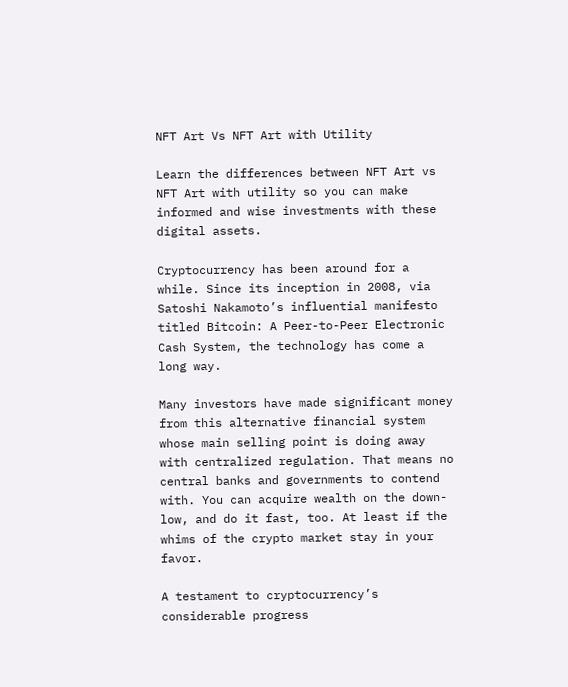NFT Art Vs NFT Art with Utility

Learn the differences between NFT Art vs NFT Art with utility so you can make informed and wise investments with these digital assets.

Cryptocurrency has been around for a while. Since its inception in 2008, via Satoshi Nakamoto’s influential manifesto titled Bitcoin: A Peer-to-Peer Electronic Cash System, the technology has come a long way.

Many investors have made significant money from this alternative financial system whose main selling point is doing away with centralized regulation. That means no central banks and governments to contend with. You can acquire wealth on the down-low, and do it fast, too. At least if the whims of the crypto market stay in your favor.

A testament to cryptocurrency’s considerable progress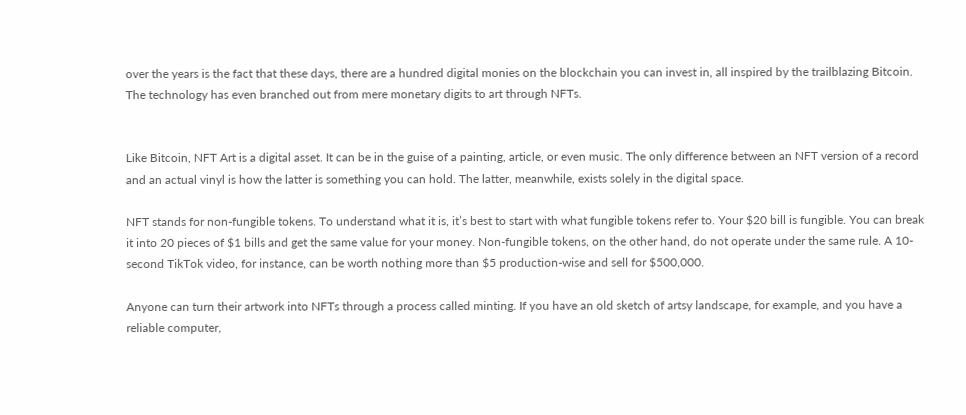over the years is the fact that these days, there are a hundred digital monies on the blockchain you can invest in, all inspired by the trailblazing Bitcoin. The technology has even branched out from mere monetary digits to art through NFTs.


Like Bitcoin, NFT Art is a digital asset. It can be in the guise of a painting, article, or even music. The only difference between an NFT version of a record and an actual vinyl is how the latter is something you can hold. The latter, meanwhile, exists solely in the digital space.

NFT stands for non-fungible tokens. To understand what it is, it’s best to start with what fungible tokens refer to. Your $20 bill is fungible. You can break it into 20 pieces of $1 bills and get the same value for your money. Non-fungible tokens, on the other hand, do not operate under the same rule. A 10-second TikTok video, for instance, can be worth nothing more than $5 production-wise and sell for $500,000.

Anyone can turn their artwork into NFTs through a process called minting. If you have an old sketch of artsy landscape, for example, and you have a reliable computer,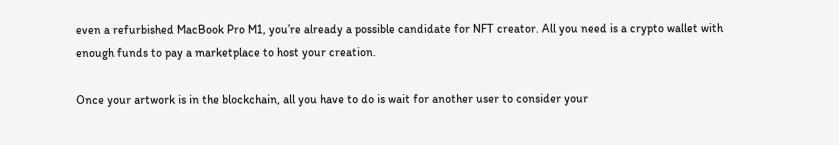even a refurbished MacBook Pro M1, you’re already a possible candidate for NFT creator. All you need is a crypto wallet with enough funds to pay a marketplace to host your creation.

Once your artwork is in the blockchain, all you have to do is wait for another user to consider your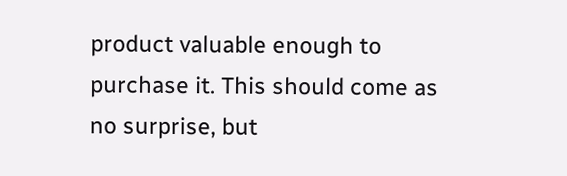product valuable enough to purchase it. This should come as no surprise, but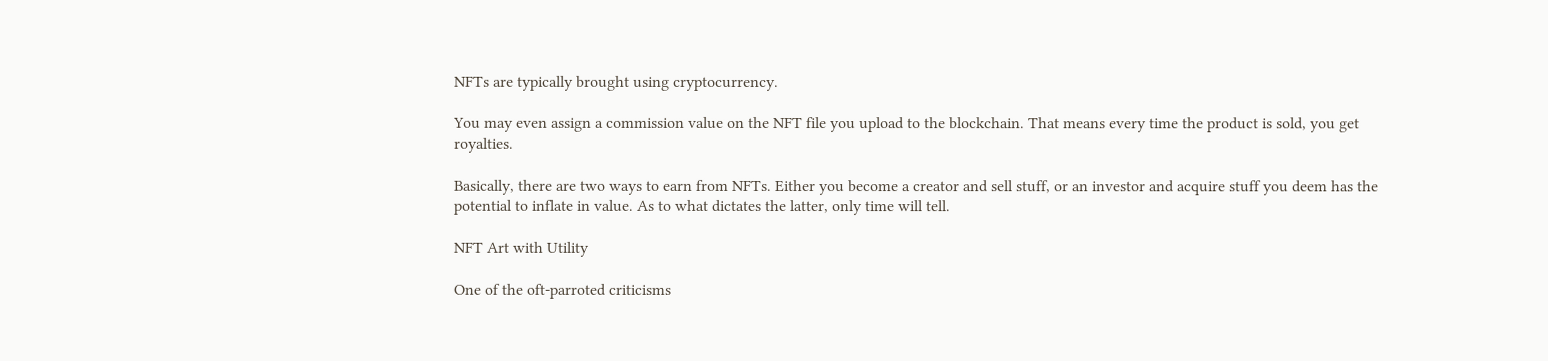NFTs are typically brought using cryptocurrency.

You may even assign a commission value on the NFT file you upload to the blockchain. That means every time the product is sold, you get royalties.

Basically, there are two ways to earn from NFTs. Either you become a creator and sell stuff, or an investor and acquire stuff you deem has the potential to inflate in value. As to what dictates the latter, only time will tell.

NFT Art with Utility

One of the oft-parroted criticisms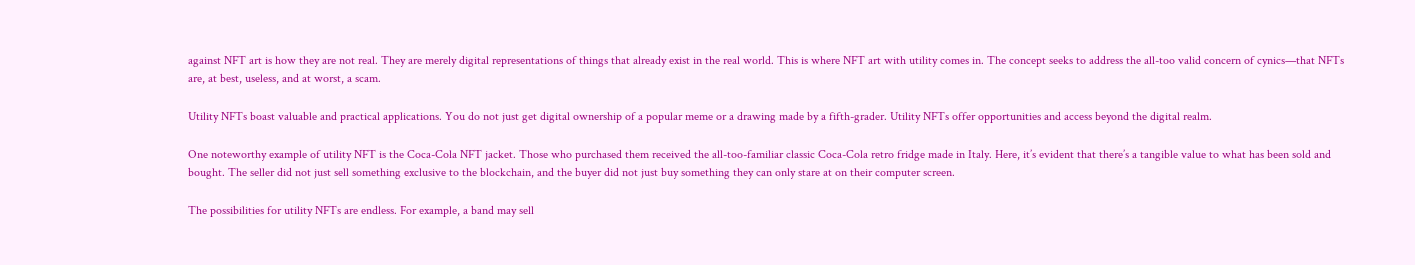against NFT art is how they are not real. They are merely digital representations of things that already exist in the real world. This is where NFT art with utility comes in. The concept seeks to address the all-too valid concern of cynics—that NFTs are, at best, useless, and at worst, a scam.

Utility NFTs boast valuable and practical applications. You do not just get digital ownership of a popular meme or a drawing made by a fifth-grader. Utility NFTs offer opportunities and access beyond the digital realm.

One noteworthy example of utility NFT is the Coca-Cola NFT jacket. Those who purchased them received the all-too-familiar classic Coca-Cola retro fridge made in Italy. Here, it’s evident that there’s a tangible value to what has been sold and bought. The seller did not just sell something exclusive to the blockchain, and the buyer did not just buy something they can only stare at on their computer screen.

The possibilities for utility NFTs are endless. For example, a band may sell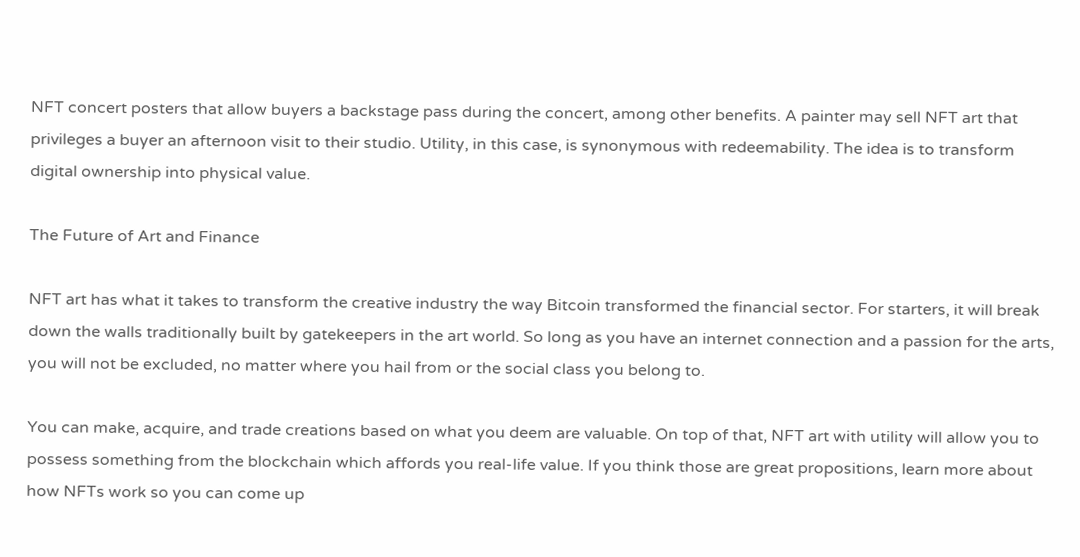NFT concert posters that allow buyers a backstage pass during the concert, among other benefits. A painter may sell NFT art that privileges a buyer an afternoon visit to their studio. Utility, in this case, is synonymous with redeemability. The idea is to transform digital ownership into physical value.

The Future of Art and Finance

NFT art has what it takes to transform the creative industry the way Bitcoin transformed the financial sector. For starters, it will break down the walls traditionally built by gatekeepers in the art world. So long as you have an internet connection and a passion for the arts, you will not be excluded, no matter where you hail from or the social class you belong to.

You can make, acquire, and trade creations based on what you deem are valuable. On top of that, NFT art with utility will allow you to possess something from the blockchain which affords you real-life value. If you think those are great propositions, learn more about how NFTs work so you can come up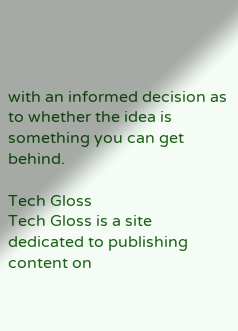with an informed decision as to whether the idea is something you can get behind.

Tech Gloss
Tech Gloss is a site dedicated to publishing content on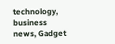technology, business news, Gadget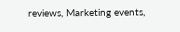reviews, Marketing events,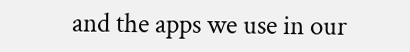and the apps we use in our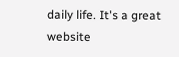daily life. It's a great website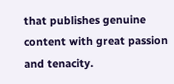that publishes genuine content with great passion and tenacity.